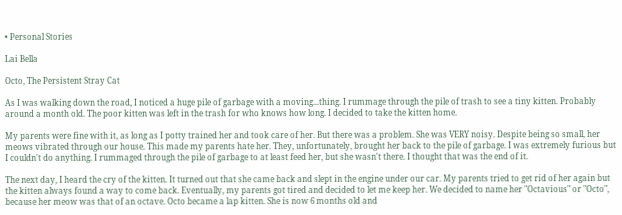• Personal Stories

Lai Bella

Octo, The Persistent Stray Cat

As I was walking down the road, I noticed a huge pile of garbage with a moving...thing. I rummage through the pile of trash to see a tiny kitten. Probably around a month old. The poor kitten was left in the trash for who knows how long. I decided to take the kitten home.

My parents were fine with it, as long as I potty trained her and took care of her. But there was a problem. She was VERY noisy. Despite being so small, her meows vibrated through our house. This made my parents hate her. They, unfortunately, brought her back to the pile of garbage. I was extremely furious but I couldn't do anything. I rummaged through the pile of garbage to at least feed her, but she wasn't there. I thought that was the end of it.

The next day, I heard the cry of the kitten. It turned out that she came back and slept in the engine under our car. My parents tried to get rid of her again but the kitten always found a way to come back. Eventually, my parents got tired and decided to let me keep her. We decided to name her "Octavious" or "Octo", because her meow was that of an octave. Octo became a lap kitten. She is now 6 months old and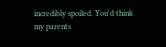incredibly spoiled. You'd think my parents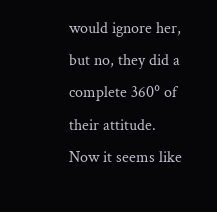would ignore her, but no, they did a complete 360⁰ of their attitude. Now it seems like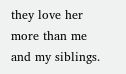they love her more than me and my siblings.